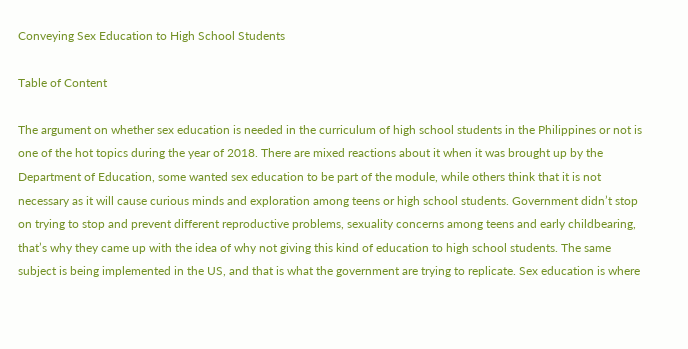Conveying Sex Education to High School Students

Table of Content

The argument on whether sex education is needed in the curriculum of high school students in the Philippines or not is one of the hot topics during the year of 2018. There are mixed reactions about it when it was brought up by the Department of Education, some wanted sex education to be part of the module, while others think that it is not necessary as it will cause curious minds and exploration among teens or high school students. Government didn’t stop on trying to stop and prevent different reproductive problems, sexuality concerns among teens and early childbearing, that’s why they came up with the idea of why not giving this kind of education to high school students. The same subject is being implemented in the US, and that is what the government are trying to replicate. Sex education is where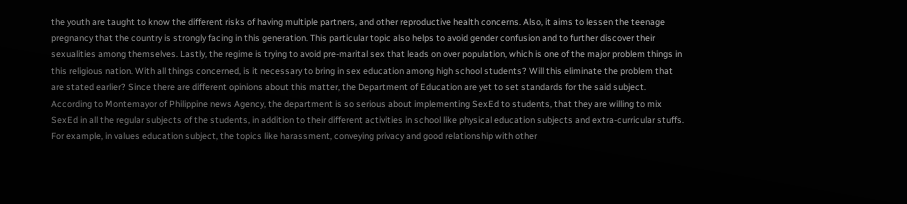the youth are taught to know the different risks of having multiple partners, and other reproductive health concerns. Also, it aims to lessen the teenage pregnancy that the country is strongly facing in this generation. This particular topic also helps to avoid gender confusion and to further discover their sexualities among themselves. Lastly, the regime is trying to avoid pre-marital sex that leads on over population, which is one of the major problem things in this religious nation. With all things concerned, is it necessary to bring in sex education among high school students? Will this eliminate the problem that are stated earlier? Since there are different opinions about this matter, the Department of Education are yet to set standards for the said subject. According to Montemayor of Philippine news Agency, the department is so serious about implementing SexEd to students, that they are willing to mix SexEd in all the regular subjects of the students, in addition to their different activities in school like physical education subjects and extra-curricular stuffs. For example, in values education subject, the topics like harassment, conveying privacy and good relationship with other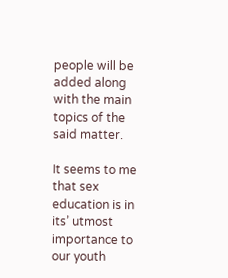people will be added along with the main topics of the said matter.

It seems to me that sex education is in its’ utmost importance to our youth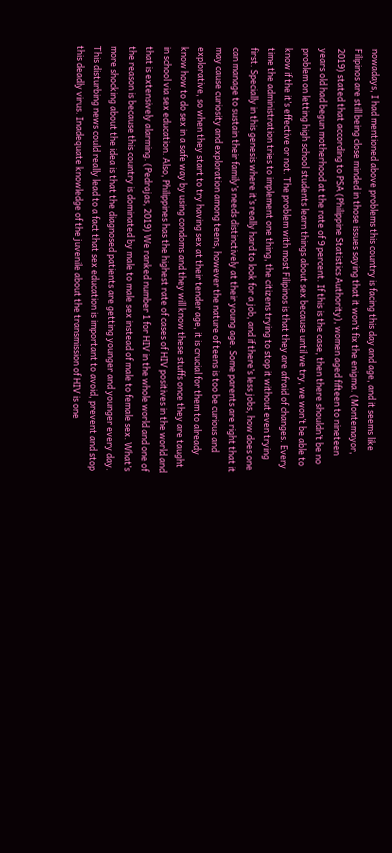nowadays, I had mentioned above problems this country is facing this day and age, and it seems like Filipinos are still being close minded in those issues saying that it won’t fix the enigma. (Montemayor, 2019) stated that according to PSA (Philippine Statistics Authority), women aged fifteen to nineteen years old had begun motherhood at the rate of 9 percent. If this is the case, then there shouldn’t be no problem on letting high school students learn things about sex because until we try, we won’t be able to know if the it’s effective or not. The problem with most Filipinos is that they are afraid of changes. Every time the administration tries to implement one thing, the citizens trying to stop it without even trying first. Specially in this genesis where it’s really hard to look for a job, and if there’s less jobs, how does one can manage to sustain their family’s needs distinctively at their young age. Some parents are right that it may cause curiosity and exploration among teens, however the nature of teens is too be curious and explorative, so when they start to try having sex at their tender age, it is crucial for them to already know how to do sex in a safe way by using condoms and they will know these stuffs once they are taught in school via sex education. Also, Philippines has the highest rate of cases of HIV positives in the world and that is extensively alarming. (Pedrajas, 2019) We ranked number 1 for HIV in the whole world and one of the reason is because this country is dominated by male to male sex instead of male to female sex. What’s more shocking about the idea is that the diagnosed patients are getting younger and younger every day. This disturbing news could really lead to a fact that sex education is important to avoid, prevent and stop this deadly virus. Inadequate knowledge of the juvenile about the transmission of HIV is one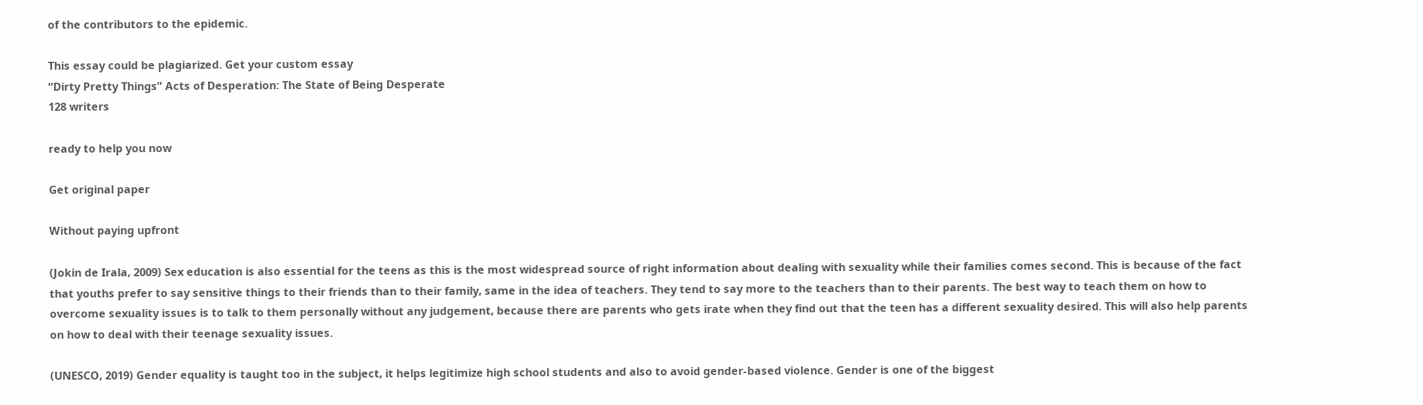of the contributors to the epidemic.

This essay could be plagiarized. Get your custom essay
“Dirty Pretty Things” Acts of Desperation: The State of Being Desperate
128 writers

ready to help you now

Get original paper

Without paying upfront

(Jokin de Irala, 2009) Sex education is also essential for the teens as this is the most widespread source of right information about dealing with sexuality while their families comes second. This is because of the fact that youths prefer to say sensitive things to their friends than to their family, same in the idea of teachers. They tend to say more to the teachers than to their parents. The best way to teach them on how to overcome sexuality issues is to talk to them personally without any judgement, because there are parents who gets irate when they find out that the teen has a different sexuality desired. This will also help parents on how to deal with their teenage sexuality issues.

(UNESCO, 2019) Gender equality is taught too in the subject, it helps legitimize high school students and also to avoid gender-based violence. Gender is one of the biggest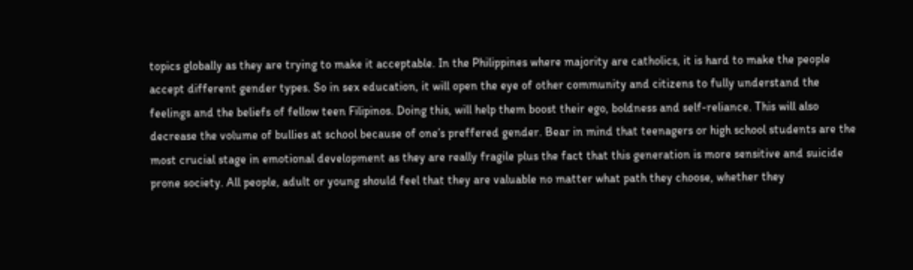topics globally as they are trying to make it acceptable. In the Philippines where majority are catholics, it is hard to make the people accept different gender types. So in sex education, it will open the eye of other community and citizens to fully understand the feelings and the beliefs of fellow teen Filipinos. Doing this, will help them boost their ego, boldness and self-reliance. This will also decrease the volume of bullies at school because of one’s preffered gender. Bear in mind that teenagers or high school students are the most crucial stage in emotional development as they are really fragile plus the fact that this generation is more sensitive and suicide prone society. All people, adult or young should feel that they are valuable no matter what path they choose, whether they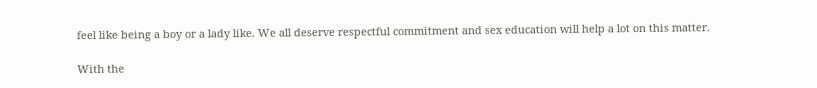feel like being a boy or a lady like. We all deserve respectful commitment and sex education will help a lot on this matter.

With the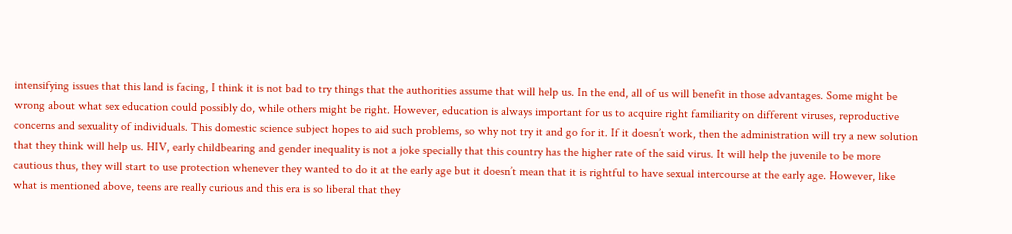intensifying issues that this land is facing, I think it is not bad to try things that the authorities assume that will help us. In the end, all of us will benefit in those advantages. Some might be wrong about what sex education could possibly do, while others might be right. However, education is always important for us to acquire right familiarity on different viruses, reproductive concerns and sexuality of individuals. This domestic science subject hopes to aid such problems, so why not try it and go for it. If it doesn’t work, then the administration will try a new solution that they think will help us. HIV, early childbearing and gender inequality is not a joke specially that this country has the higher rate of the said virus. It will help the juvenile to be more cautious thus, they will start to use protection whenever they wanted to do it at the early age but it doesn’t mean that it is rightful to have sexual intercourse at the early age. However, like what is mentioned above, teens are really curious and this era is so liberal that they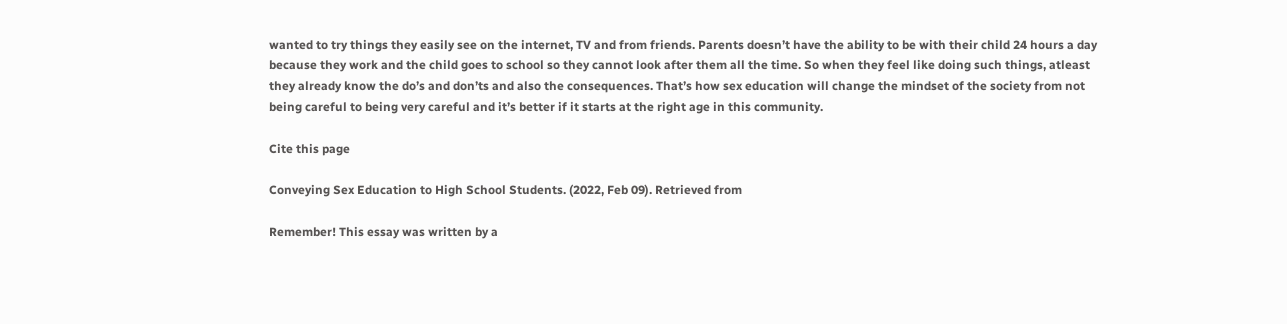wanted to try things they easily see on the internet, TV and from friends. Parents doesn’t have the ability to be with their child 24 hours a day because they work and the child goes to school so they cannot look after them all the time. So when they feel like doing such things, atleast they already know the do’s and don’ts and also the consequences. That’s how sex education will change the mindset of the society from not being careful to being very careful and it’s better if it starts at the right age in this community.

Cite this page

Conveying Sex Education to High School Students. (2022, Feb 09). Retrieved from

Remember! This essay was written by a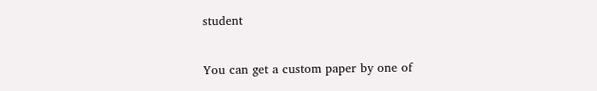student

You can get a custom paper by one of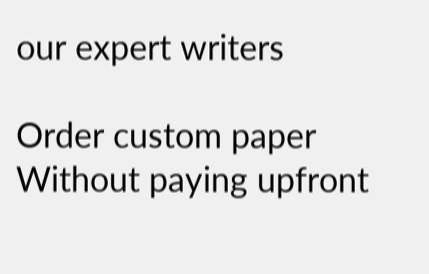our expert writers

Order custom paper Without paying upfront